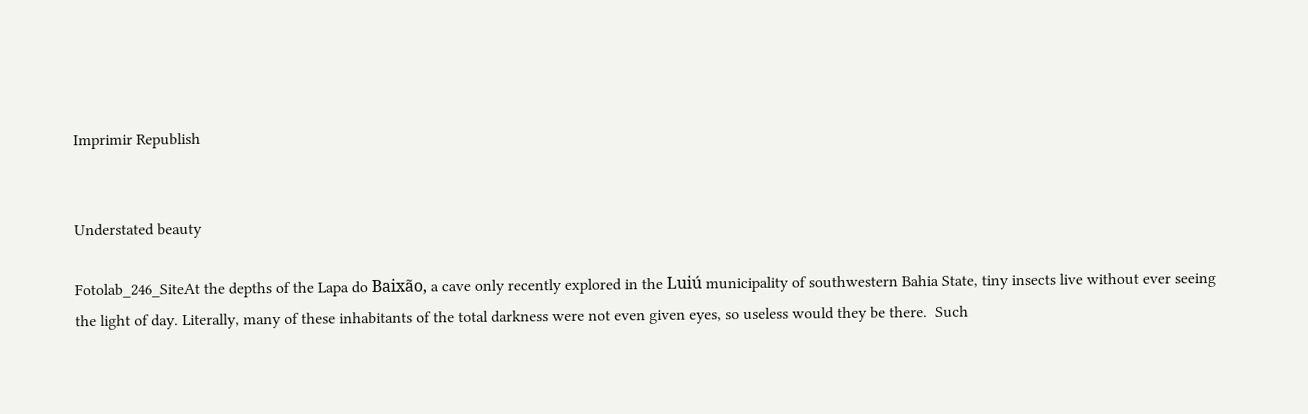Imprimir Republish


Understated beauty

Fotolab_246_SiteAt the depths of the Lapa do Baixão, a cave only recently explored in the Luiú municipality of southwestern Bahia State, tiny insects live without ever seeing the light of day. Literally, many of these inhabitants of the total darkness were not even given eyes, so useless would they be there.  Such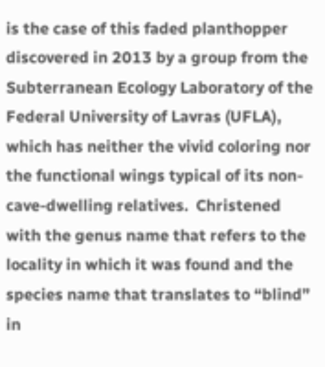is the case of this faded planthopper discovered in 2013 by a group from the Subterranean Ecology Laboratory of the Federal University of Lavras (UFLA), which has neither the vivid coloring nor the functional wings typical of its non-cave-dwelling relatives.  Christened with the genus name that refers to the locality in which it was found and the species name that translates to “blind” in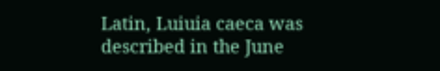Latin, Luiuia caeca was described in the June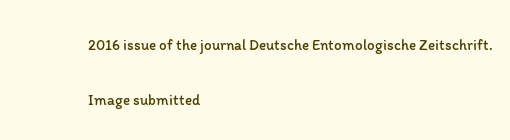2016 issue of the journal Deutsche Entomologische Zeitschrift.

Image submitted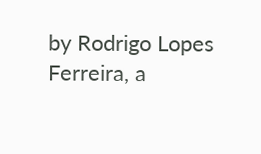by Rodrigo Lopes Ferreira, a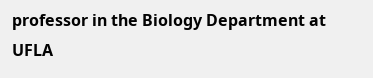professor in the Biology Department at UFLA